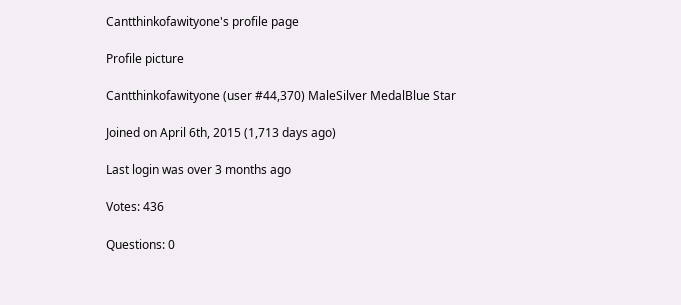Cantthinkofawityone's profile page

Profile picture

Cantthinkofawityone (user #44,370) MaleSilver MedalBlue Star

Joined on April 6th, 2015 (1,713 days ago)

Last login was over 3 months ago

Votes: 436

Questions: 0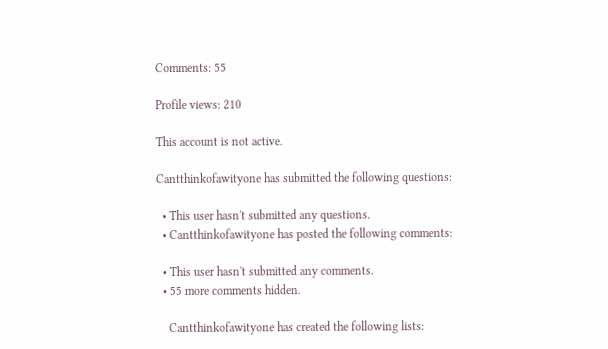Comments: 55

Profile views: 210

This account is not active.

Cantthinkofawityone has submitted the following questions:

  • This user hasn't submitted any questions.
  • Cantthinkofawityone has posted the following comments:

  • This user hasn't submitted any comments.
  • 55 more comments hidden.

    Cantthinkofawityone has created the following lists: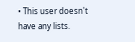• This user doesn't have any lists.